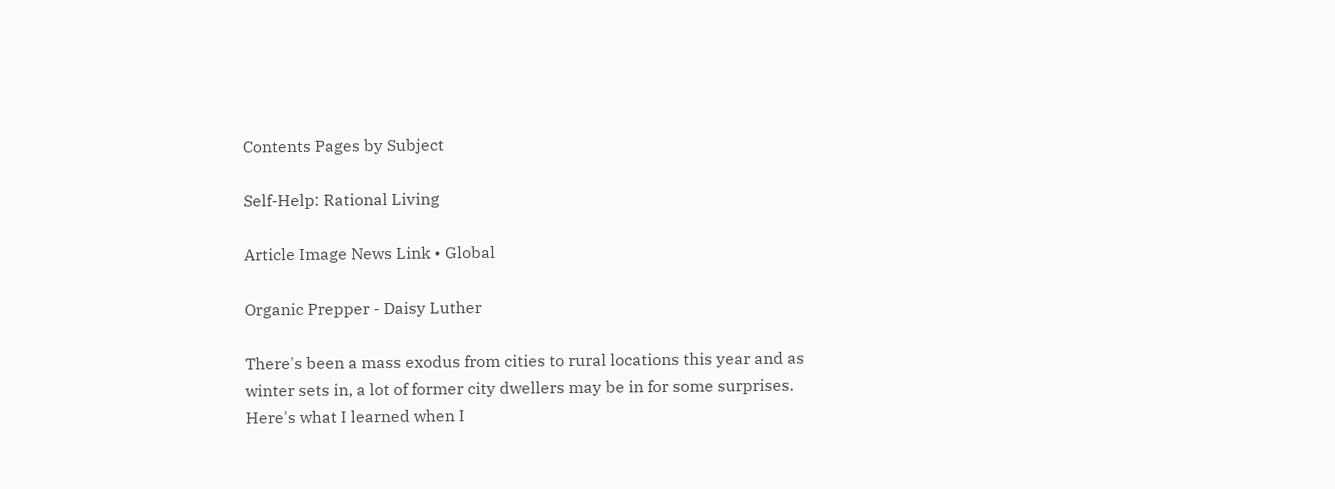Contents Pages by Subject

Self-Help: Rational Living

Article Image News Link • Global

Organic Prepper - Daisy Luther

There's been a mass exodus from cities to rural locations this year and as winter sets in, a lot of former city dwellers may be in for some surprises. Here's what I learned when I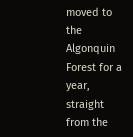moved to the Algonquin Forest for a year, straight from the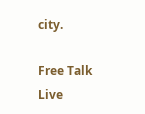city.

Free Talk Live